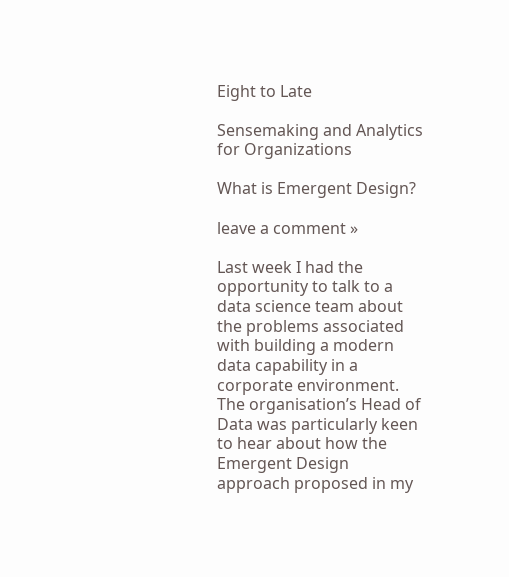Eight to Late

Sensemaking and Analytics for Organizations

What is Emergent Design?

leave a comment »

Last week I had the opportunity to talk to a data science team about the problems associated with building a modern data capability in a corporate environment. The organisation’s Head of Data was particularly keen to hear about how the Emergent Design approach proposed in my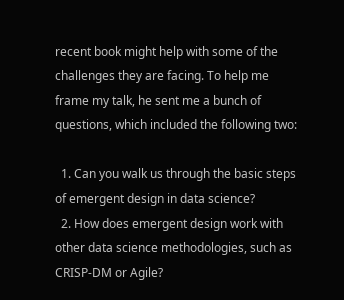recent book might help with some of the challenges they are facing. To help me frame my talk, he sent me a bunch of questions, which included the following two:

  1. Can you walk us through the basic steps of emergent design in data science?
  2. How does emergent design work with other data science methodologies, such as CRISP-DM or Agile?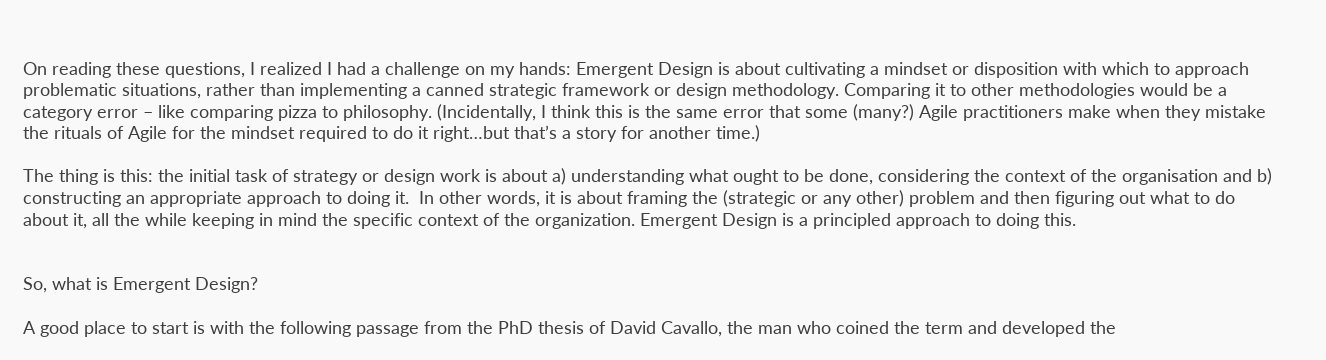On reading these questions, I realized I had a challenge on my hands: Emergent Design is about cultivating a mindset or disposition with which to approach problematic situations, rather than implementing a canned strategic framework or design methodology. Comparing it to other methodologies would be a category error – like comparing pizza to philosophy. (Incidentally, I think this is the same error that some (many?) Agile practitioners make when they mistake the rituals of Agile for the mindset required to do it right…but that’s a story for another time.)

The thing is this: the initial task of strategy or design work is about a) understanding what ought to be done, considering the context of the organisation and b) constructing an appropriate approach to doing it.  In other words, it is about framing the (strategic or any other) problem and then figuring out what to do about it, all the while keeping in mind the specific context of the organization. Emergent Design is a principled approach to doing this.


So, what is Emergent Design?

A good place to start is with the following passage from the PhD thesis of David Cavallo, the man who coined the term and developed the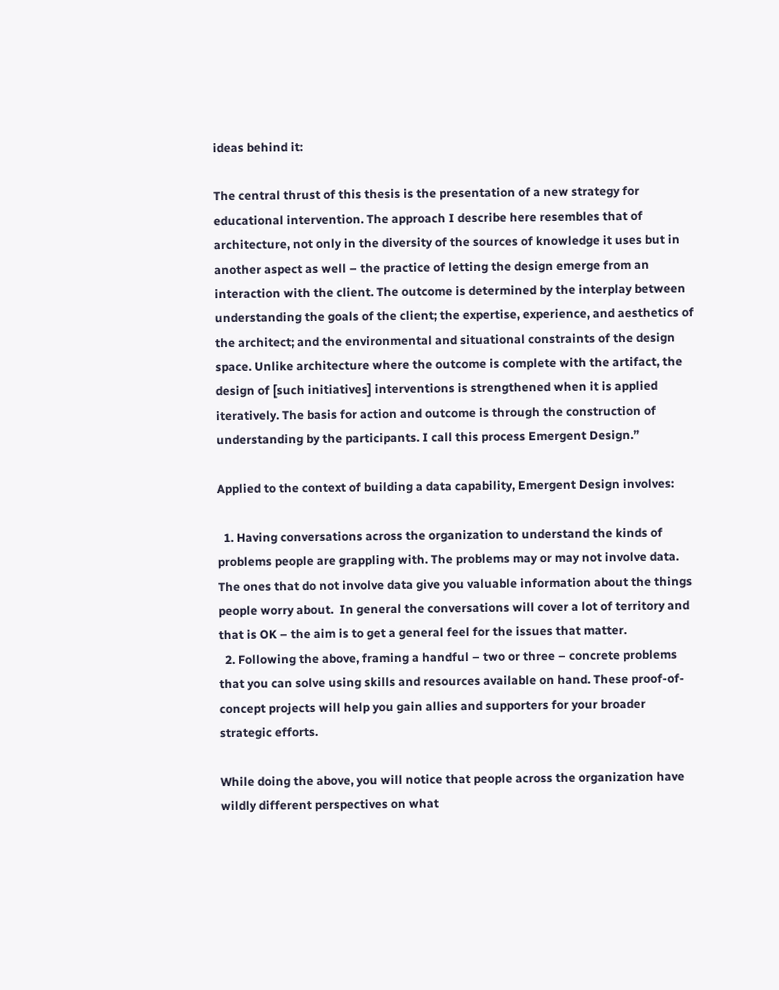ideas behind it:

The central thrust of this thesis is the presentation of a new strategy for educational intervention. The approach I describe here resembles that of architecture, not only in the diversity of the sources of knowledge it uses but in another aspect as well – the practice of letting the design emerge from an interaction with the client. The outcome is determined by the interplay between understanding the goals of the client; the expertise, experience, and aesthetics of the architect; and the environmental and situational constraints of the design space. Unlike architecture where the outcome is complete with the artifact, the design of [such initiatives] interventions is strengthened when it is applied iteratively. The basis for action and outcome is through the construction of understanding by the participants. I call this process Emergent Design.”

Applied to the context of building a data capability, Emergent Design involves:

  1. Having conversations across the organization to understand the kinds of problems people are grappling with. The problems may or may not involve data. The ones that do not involve data give you valuable information about the things people worry about.  In general the conversations will cover a lot of territory and that is OK – the aim is to get a general feel for the issues that matter.
  2. Following the above, framing a handful – two or three – concrete problems that you can solve using skills and resources available on hand. These proof-of-concept projects will help you gain allies and supporters for your broader strategic efforts.

While doing the above, you will notice that people across the organization have wildly different perspectives on what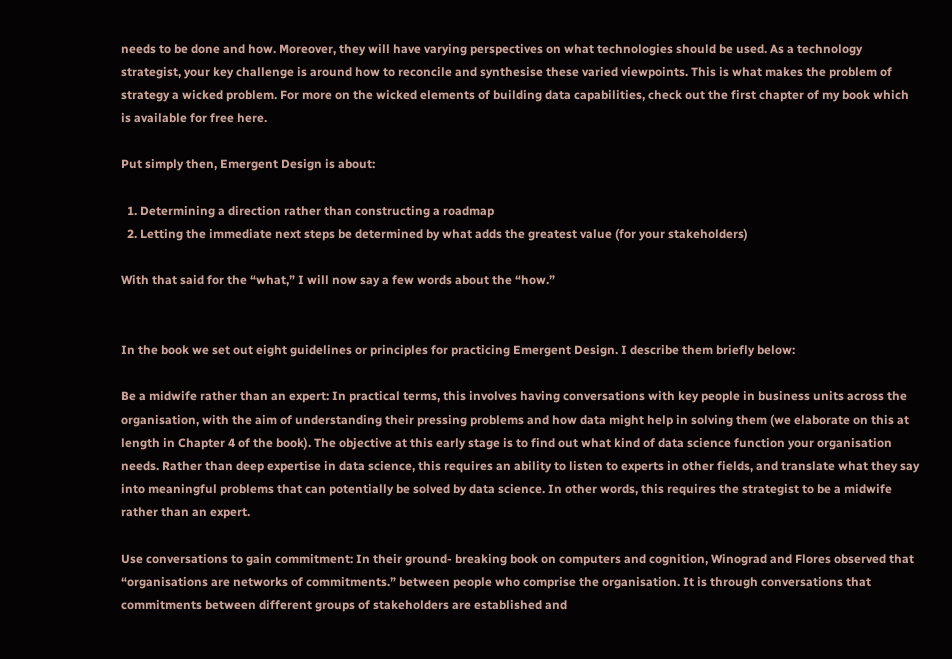needs to be done and how. Moreover, they will have varying perspectives on what technologies should be used. As a technology strategist, your key challenge is around how to reconcile and synthesise these varied viewpoints. This is what makes the problem of strategy a wicked problem. For more on the wicked elements of building data capabilities, check out the first chapter of my book which is available for free here.

Put simply then, Emergent Design is about:

  1. Determining a direction rather than constructing a roadmap
  2. Letting the immediate next steps be determined by what adds the greatest value (for your stakeholders)

With that said for the “what,” I will now say a few words about the “how.”


In the book we set out eight guidelines or principles for practicing Emergent Design. I describe them briefly below:

Be a midwife rather than an expert: In practical terms, this involves having conversations with key people in business units across the organisation, with the aim of understanding their pressing problems and how data might help in solving them (we elaborate on this at length in Chapter 4 of the book). The objective at this early stage is to find out what kind of data science function your organisation needs. Rather than deep expertise in data science, this requires an ability to listen to experts in other fields, and translate what they say into meaningful problems that can potentially be solved by data science. In other words, this requires the strategist to be a midwife rather than an expert.

Use conversations to gain commitment: In their ground- breaking book on computers and cognition, Winograd and Flores observed that “organisations are networks of commitments.” between people who comprise the organisation. It is through conversations that commitments between different groups of stakeholders are established and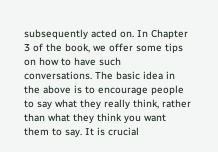subsequently acted on. In Chapter 3 of the book, we offer some tips on how to have such conversations. The basic idea in the above is to encourage people to say what they really think, rather than what they think you want them to say. It is crucial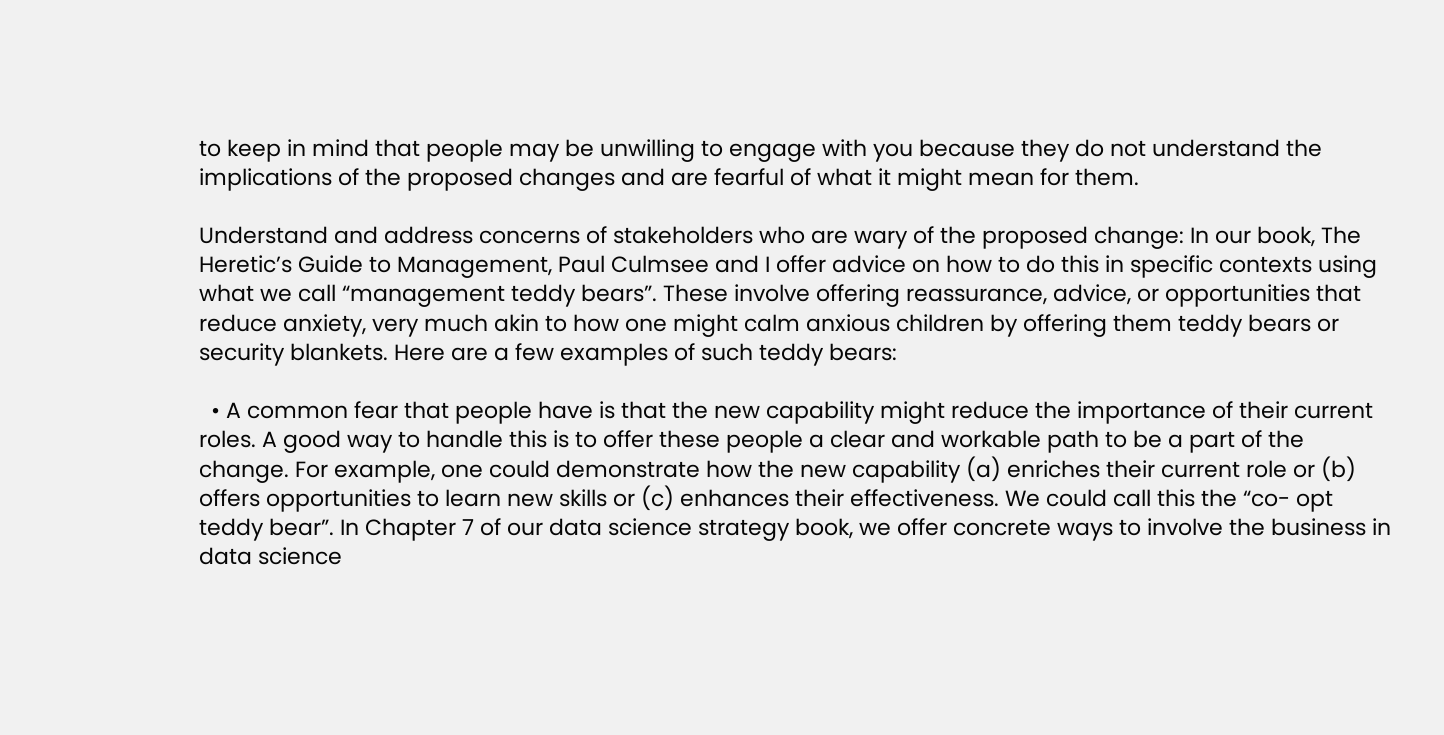to keep in mind that people may be unwilling to engage with you because they do not understand the implications of the proposed changes and are fearful of what it might mean for them.

Understand and address concerns of stakeholders who are wary of the proposed change: In our book, The Heretic’s Guide to Management, Paul Culmsee and I offer advice on how to do this in specific contexts using what we call “management teddy bears”. These involve offering reassurance, advice, or opportunities that reduce anxiety, very much akin to how one might calm anxious children by offering them teddy bears or security blankets. Here are a few examples of such teddy bears:

  • A common fear that people have is that the new capability might reduce the importance of their current roles. A good way to handle this is to offer these people a clear and workable path to be a part of the change. For example, one could demonstrate how the new capability (a) enriches their current role or (b) offers opportunities to learn new skills or (c) enhances their effectiveness. We could call this the “co- opt teddy bear”. In Chapter 7 of our data science strategy book, we offer concrete ways to involve the business in data science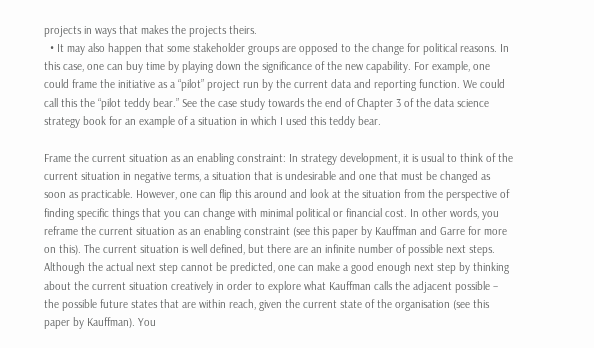projects in ways that makes the projects theirs.
  • It may also happen that some stakeholder groups are opposed to the change for political reasons. In this case, one can buy time by playing down the significance of the new capability. For example, one could frame the initiative as a “pilot” project run by the current data and reporting function. We could call this the “pilot teddy bear.” See the case study towards the end of Chapter 3 of the data science strategy book for an example of a situation in which I used this teddy bear.

Frame the current situation as an enabling constraint: In strategy development, it is usual to think of the current situation in negative terms, a situation that is undesirable and one that must be changed as soon as practicable. However, one can flip this around and look at the situation from the perspective of finding specific things that you can change with minimal political or financial cost. In other words, you reframe the current situation as an enabling constraint (see this paper by Kauffman and Garre for more on this). The current situation is well defined, but there are an infinite number of possible next steps. Although the actual next step cannot be predicted, one can make a good enough next step by thinking about the current situation creatively in order to explore what Kauffman calls the adjacent possible – the possible future states that are within reach, given the current state of the organisation (see this paper by Kauffman). You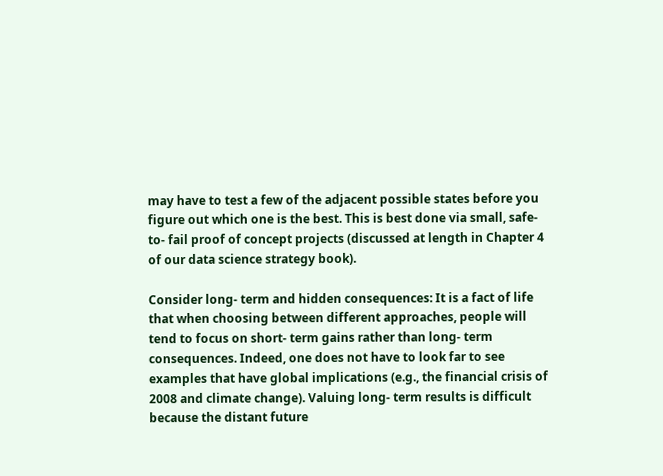may have to test a few of the adjacent possible states before you figure out which one is the best. This is best done via small, safe- to- fail proof of concept projects (discussed at length in Chapter 4 of our data science strategy book).

Consider long- term and hidden consequences: It is a fact of life that when choosing between different approaches, people will tend to focus on short- term gains rather than long- term consequences. Indeed, one does not have to look far to see examples that have global implications (e.g., the financial crisis of 2008 and climate change). Valuing long- term results is difficult because the distant future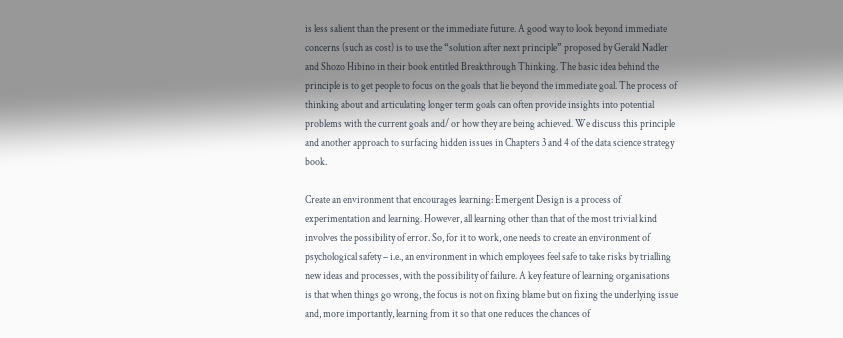is less salient than the present or the immediate future. A good way to look beyond immediate concerns (such as cost) is to use the “solution after next principle” proposed by Gerald Nadler and Shozo Hibino in their book entitled Breakthrough Thinking. The basic idea behind the principle is to get people to focus on the goals that lie beyond the immediate goal. The process of thinking about and articulating longer term goals can often provide insights into potential problems with the current goals and/ or how they are being achieved. We discuss this principle and another approach to surfacing hidden issues in Chapters 3 and 4 of the data science strategy book.

Create an environment that encourages learning: Emergent Design is a process of experimentation and learning. However, all learning other than that of the most trivial kind involves the possibility of error. So, for it to work, one needs to create an environment of psychological safety – i.e., an environment in which employees feel safe to take risks by trialling new ideas and processes, with the possibility of failure. A key feature of learning organisations is that when things go wrong, the focus is not on fixing blame but on fixing the underlying issue and, more importantly, learning from it so that one reduces the chances of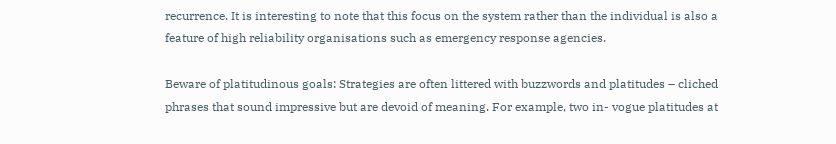recurrence. It is interesting to note that this focus on the system rather than the individual is also a feature of high reliability organisations such as emergency response agencies.

Beware of platitudinous goals: Strategies are often littered with buzzwords and platitudes – cliched phrases that sound impressive but are devoid of meaning. For example, two in- vogue platitudes at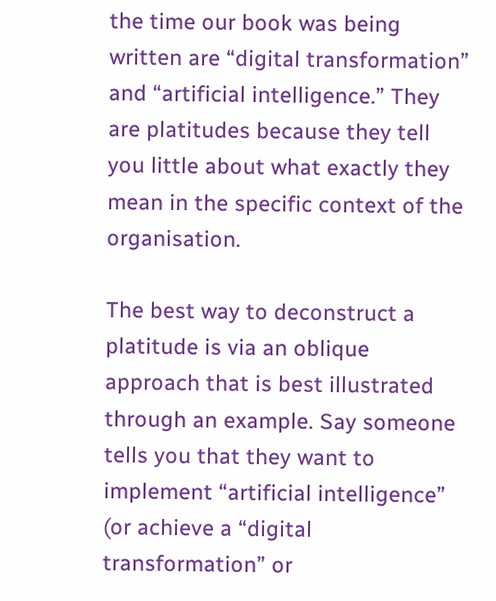the time our book was being written are “digital transformation” and “artificial intelligence.” They are platitudes because they tell you little about what exactly they mean in the specific context of the organisation.

The best way to deconstruct a platitude is via an oblique approach that is best illustrated through an example. Say someone tells you that they want to implement “artificial intelligence” (or achieve a “digital transformation” or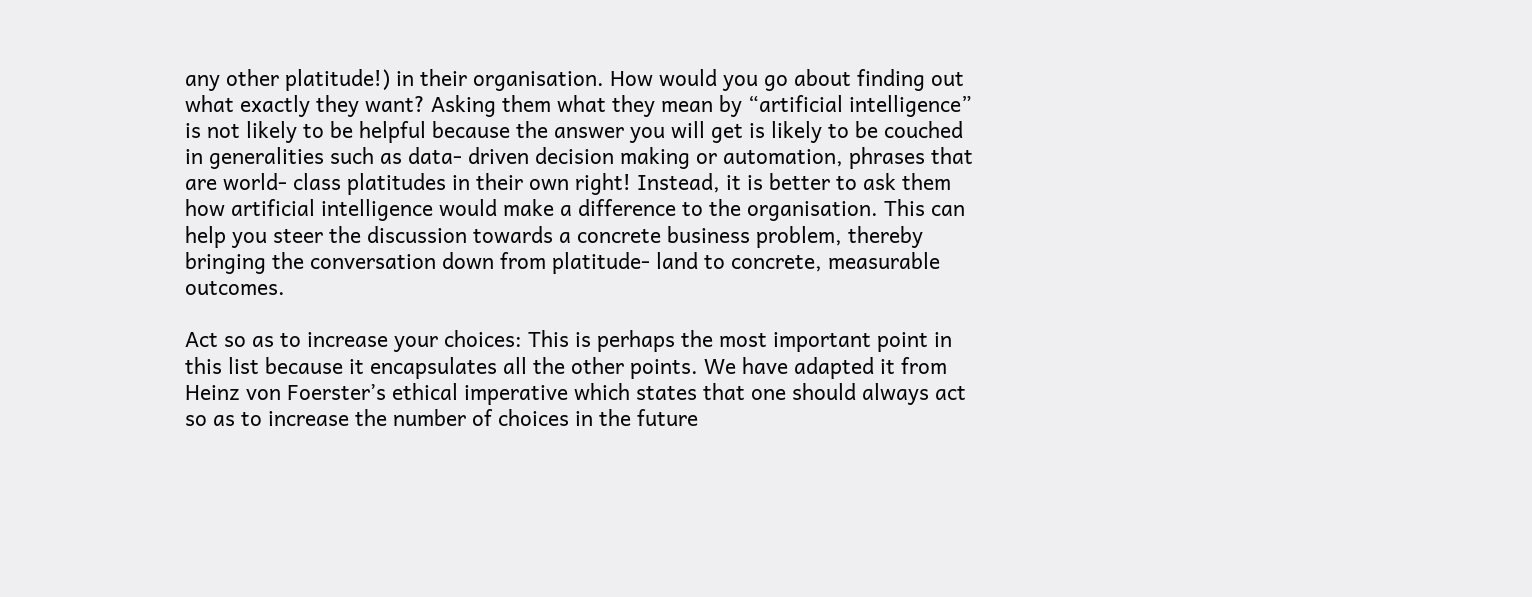any other platitude!) in their organisation. How would you go about finding out what exactly they want? Asking them what they mean by “artificial intelligence” is not likely to be helpful because the answer you will get is likely to be couched in generalities such as data- driven decision making or automation, phrases that are world- class platitudes in their own right! Instead, it is better to ask them how artificial intelligence would make a difference to the organisation. This can help you steer the discussion towards a concrete business problem, thereby bringing the conversation down from platitude- land to concrete, measurable outcomes.

Act so as to increase your choices: This is perhaps the most important point in this list because it encapsulates all the other points. We have adapted it from Heinz von Foerster’s ethical imperative which states that one should always act so as to increase the number of choices in the future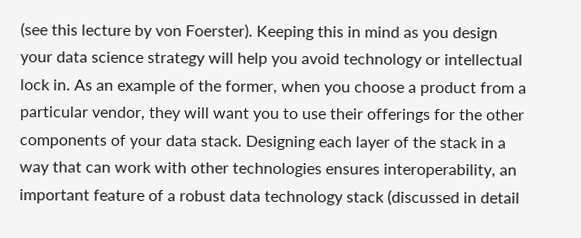(see this lecture by von Foerster). Keeping this in mind as you design your data science strategy will help you avoid technology or intellectual lock in. As an example of the former, when you choose a product from a particular vendor, they will want you to use their offerings for the other components of your data stack. Designing each layer of the stack in a way that can work with other technologies ensures interoperability, an important feature of a robust data technology stack (discussed in detail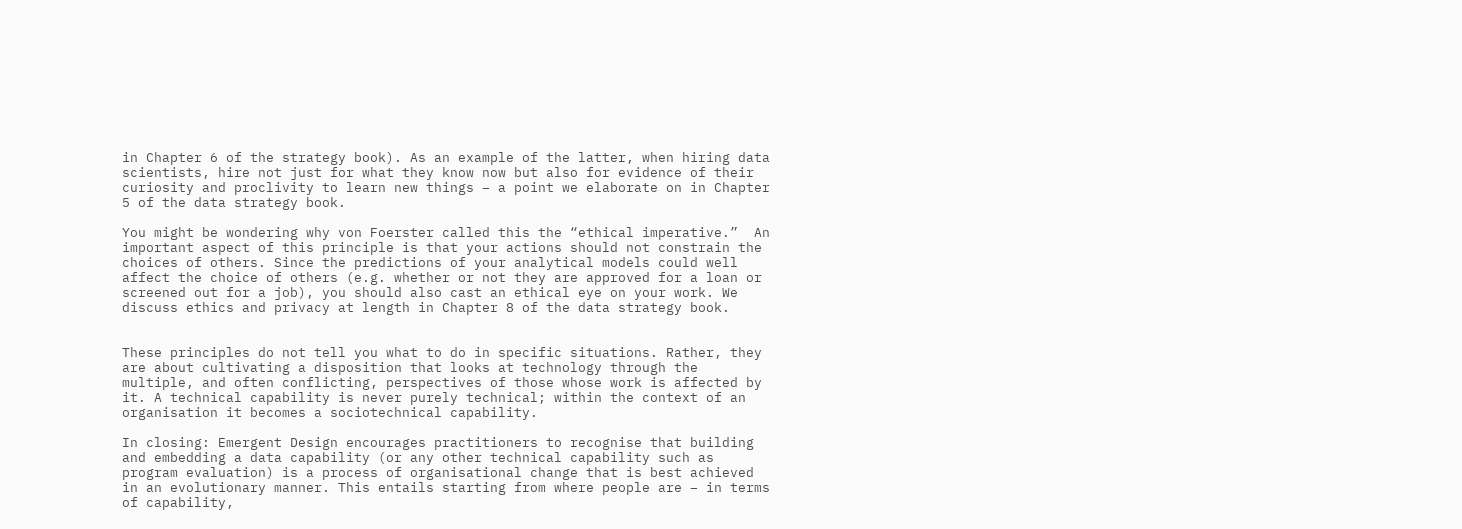in Chapter 6 of the strategy book). As an example of the latter, when hiring data scientists, hire not just for what they know now but also for evidence of their curiosity and proclivity to learn new things – a point we elaborate on in Chapter 5 of the data strategy book.

You might be wondering why von Foerster called this the “ethical imperative.”  An important aspect of this principle is that your actions should not constrain the choices of others. Since the predictions of your analytical models could well affect the choice of others (e.g. whether or not they are approved for a loan or screened out for a job), you should also cast an ethical eye on your work. We discuss ethics and privacy at length in Chapter 8 of the data strategy book.


These principles do not tell you what to do in specific situations. Rather, they are about cultivating a disposition that looks at technology through the multiple, and often conflicting, perspectives of those whose work is affected by it. A technical capability is never purely technical; within the context of an  organisation it becomes a sociotechnical capability.

In closing: Emergent Design encourages practitioners to recognise that building and embedding a data capability (or any other technical capability such as program evaluation) is a process of organisational change that is best achieved in an evolutionary manner. This entails starting from where people are – in terms of capability,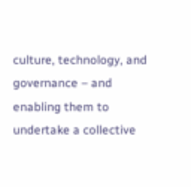culture, technology, and governance – and enabling them to undertake a collective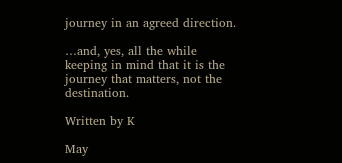journey in an agreed direction.

…and, yes, all the while keeping in mind that it is the journey that matters, not the destination.

Written by K

May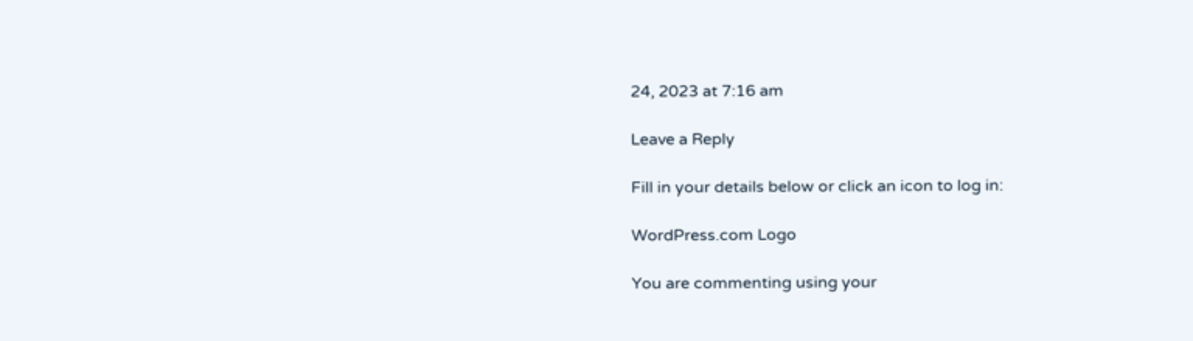24, 2023 at 7:16 am

Leave a Reply

Fill in your details below or click an icon to log in:

WordPress.com Logo

You are commenting using your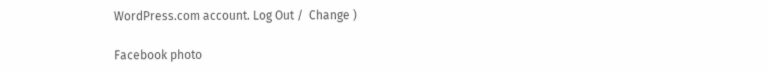WordPress.com account. Log Out /  Change )

Facebook photo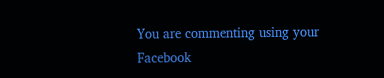You are commenting using your Facebook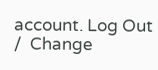account. Log Out /  Change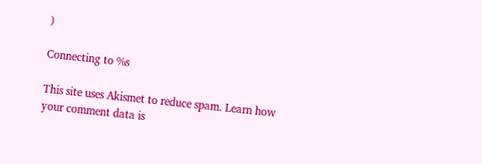)

Connecting to %s

This site uses Akismet to reduce spam. Learn how your comment data is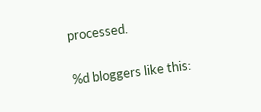processed.

%d bloggers like this: